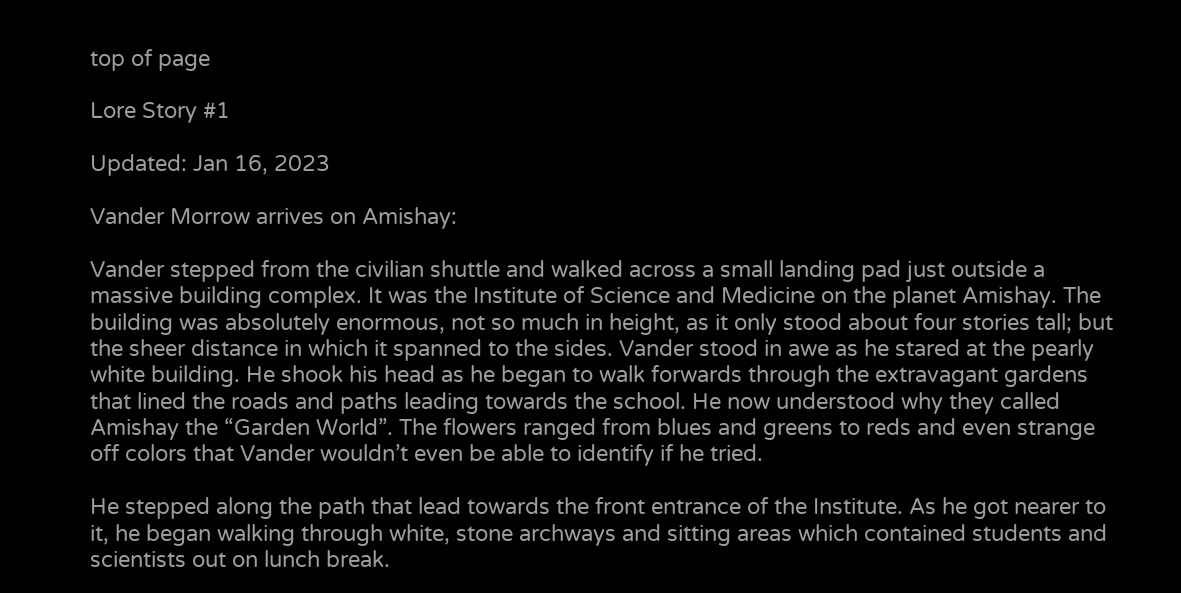top of page

Lore Story #1

Updated: Jan 16, 2023

Vander Morrow arrives on Amishay:

Vander stepped from the civilian shuttle and walked across a small landing pad just outside a massive building complex. It was the Institute of Science and Medicine on the planet Amishay. The building was absolutely enormous, not so much in height, as it only stood about four stories tall; but the sheer distance in which it spanned to the sides. Vander stood in awe as he stared at the pearly white building. He shook his head as he began to walk forwards through the extravagant gardens that lined the roads and paths leading towards the school. He now understood why they called Amishay the “Garden World”. The flowers ranged from blues and greens to reds and even strange off colors that Vander wouldn’t even be able to identify if he tried.

He stepped along the path that lead towards the front entrance of the Institute. As he got nearer to it, he began walking through white, stone archways and sitting areas which contained students and scientists out on lunch break.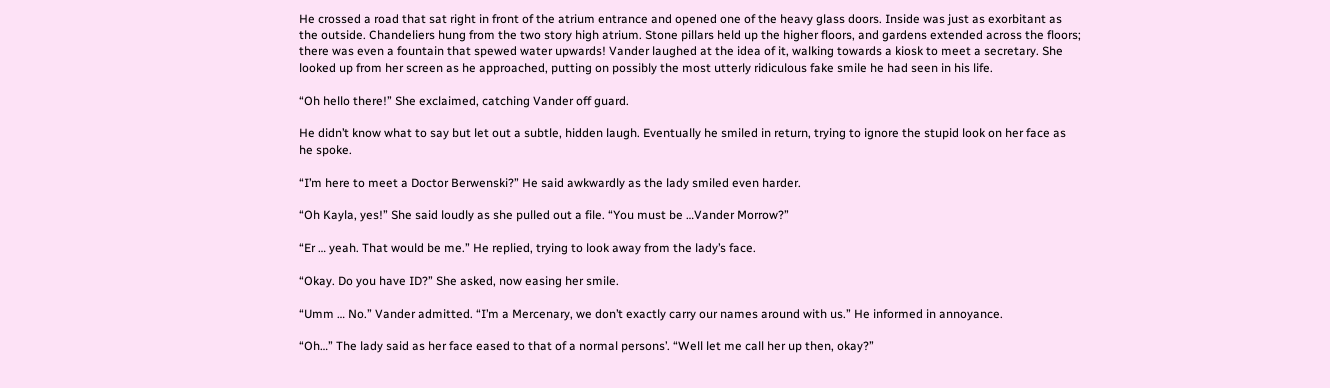He crossed a road that sat right in front of the atrium entrance and opened one of the heavy glass doors. Inside was just as exorbitant as the outside. Chandeliers hung from the two story high atrium. Stone pillars held up the higher floors, and gardens extended across the floors; there was even a fountain that spewed water upwards! Vander laughed at the idea of it, walking towards a kiosk to meet a secretary. She looked up from her screen as he approached, putting on possibly the most utterly ridiculous fake smile he had seen in his life.

“Oh hello there!” She exclaimed, catching Vander off guard.

He didn’t know what to say but let out a subtle, hidden laugh. Eventually he smiled in return, trying to ignore the stupid look on her face as he spoke.

“I’m here to meet a Doctor Berwenski?” He said awkwardly as the lady smiled even harder.

“Oh Kayla, yes!” She said loudly as she pulled out a file. “You must be …Vander Morrow?”

“Er … yeah. That would be me.” He replied, trying to look away from the lady’s face.

“Okay. Do you have ID?” She asked, now easing her smile.

“Umm … No.” Vander admitted. “I’m a Mercenary, we don’t exactly carry our names around with us.” He informed in annoyance.

“Oh…” The lady said as her face eased to that of a normal persons’. “Well let me call her up then, okay?”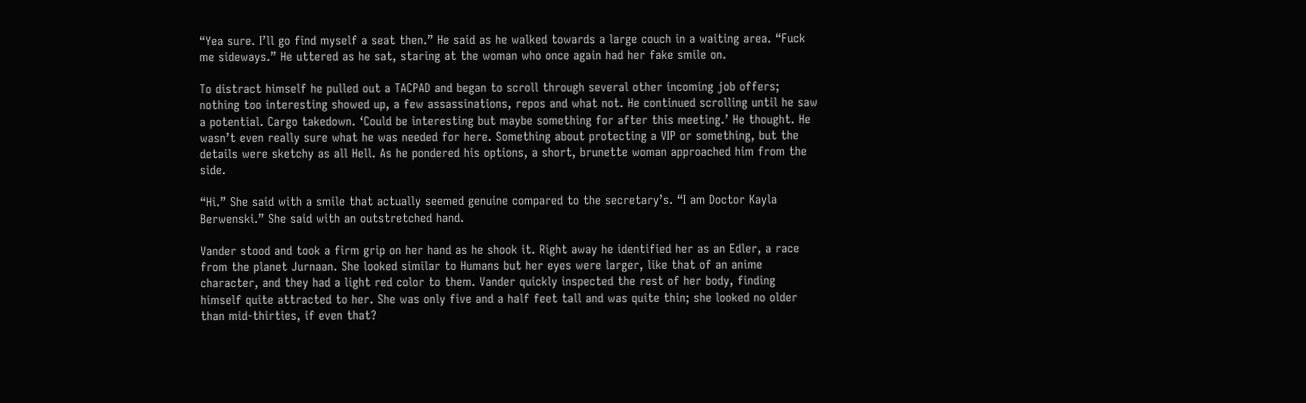“Yea sure. I’ll go find myself a seat then.” He said as he walked towards a large couch in a waiting area. “Fuck me sideways.” He uttered as he sat, staring at the woman who once again had her fake smile on.

To distract himself he pulled out a TACPAD and began to scroll through several other incoming job offers; nothing too interesting showed up, a few assassinations, repos and what not. He continued scrolling until he saw a potential. Cargo takedown. ‘Could be interesting but maybe something for after this meeting.’ He thought. He wasn’t even really sure what he was needed for here. Something about protecting a VIP or something, but the details were sketchy as all Hell. As he pondered his options, a short, brunette woman approached him from the side.

“Hi.” She said with a smile that actually seemed genuine compared to the secretary’s. “I am Doctor Kayla Berwenski.” She said with an outstretched hand.

Vander stood and took a firm grip on her hand as he shook it. Right away he identified her as an Edler, a race from the planet Jurnaan. She looked similar to Humans but her eyes were larger, like that of an anime character, and they had a light red color to them. Vander quickly inspected the rest of her body, finding himself quite attracted to her. She was only five and a half feet tall and was quite thin; she looked no older than mid-thirties, if even that?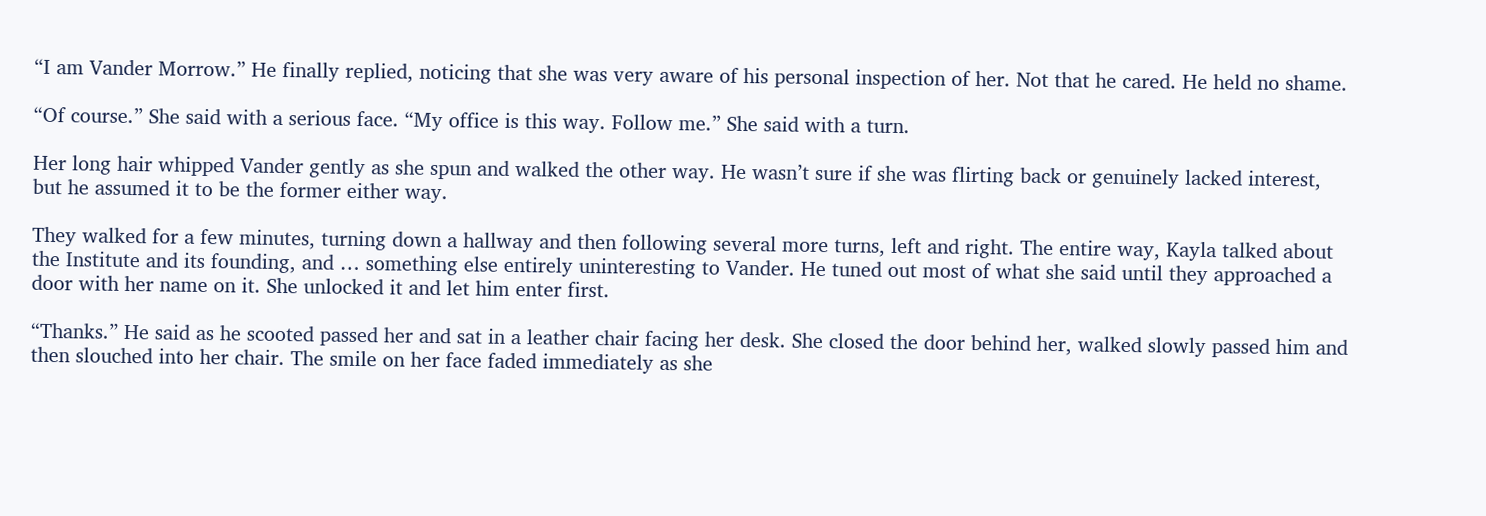“I am Vander Morrow.” He finally replied, noticing that she was very aware of his personal inspection of her. Not that he cared. He held no shame.

“Of course.” She said with a serious face. “My office is this way. Follow me.” She said with a turn.

Her long hair whipped Vander gently as she spun and walked the other way. He wasn’t sure if she was flirting back or genuinely lacked interest, but he assumed it to be the former either way.

They walked for a few minutes, turning down a hallway and then following several more turns, left and right. The entire way, Kayla talked about the Institute and its founding, and … something else entirely uninteresting to Vander. He tuned out most of what she said until they approached a door with her name on it. She unlocked it and let him enter first.

“Thanks.” He said as he scooted passed her and sat in a leather chair facing her desk. She closed the door behind her, walked slowly passed him and then slouched into her chair. The smile on her face faded immediately as she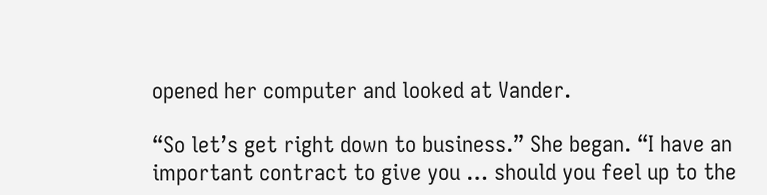opened her computer and looked at Vander.

“So let’s get right down to business.” She began. “I have an important contract to give you … should you feel up to the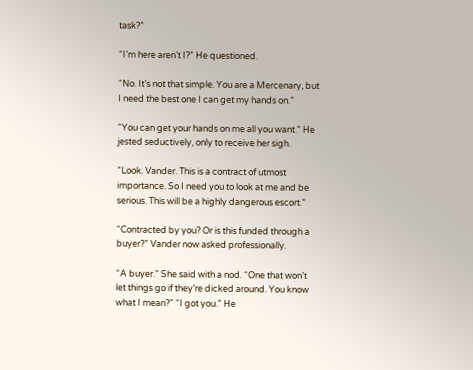task?”

“I’m here aren’t I?” He questioned.

“No. It’s not that simple. You are a Mercenary, but I need the best one I can get my hands on.”

“You can get your hands on me all you want.” He jested seductively, only to receive her sigh.

“Look. Vander. This is a contract of utmost importance. So I need you to look at me and be serious. This will be a highly dangerous escort.”

“Contracted by you? Or is this funded through a buyer?” Vander now asked professionally.

“A buyer.” She said with a nod. “One that won’t let things go if they’re dicked around. You know what I mean?” “I got you.” He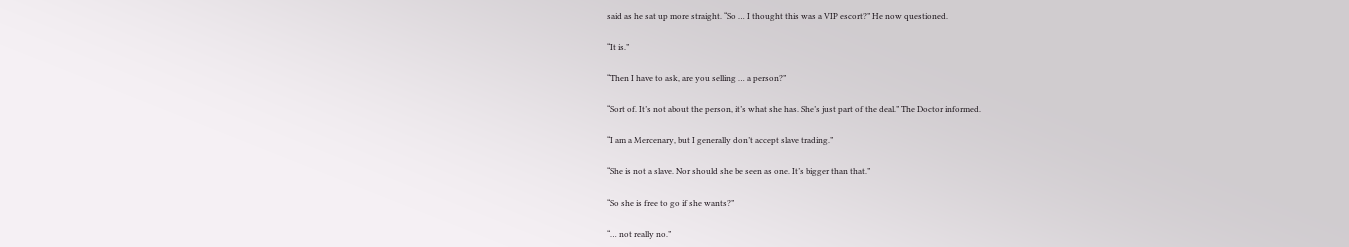said as he sat up more straight. “So … I thought this was a VIP escort?” He now questioned.

“It is.”

“Then I have to ask, are you selling … a person?”

“Sort of. It’s not about the person, it’s what she has. She’s just part of the deal.” The Doctor informed.

“I am a Mercenary, but I generally don’t accept slave trading.”

“She is not a slave. Nor should she be seen as one. It’s bigger than that.”

“So she is free to go if she wants?”

“… not really no.”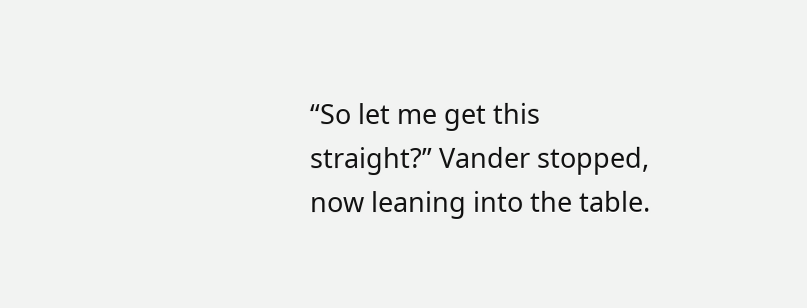“So let me get this straight?” Vander stopped, now leaning into the table.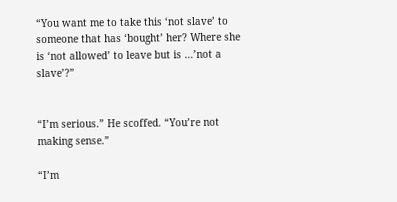“You want me to take this ‘not slave’ to someone that has ‘bought’ her? Where she is ‘not allowed’ to leave but is …’not a slave’?”


“I’m serious.” He scoffed. “You’re not making sense.”

“I’m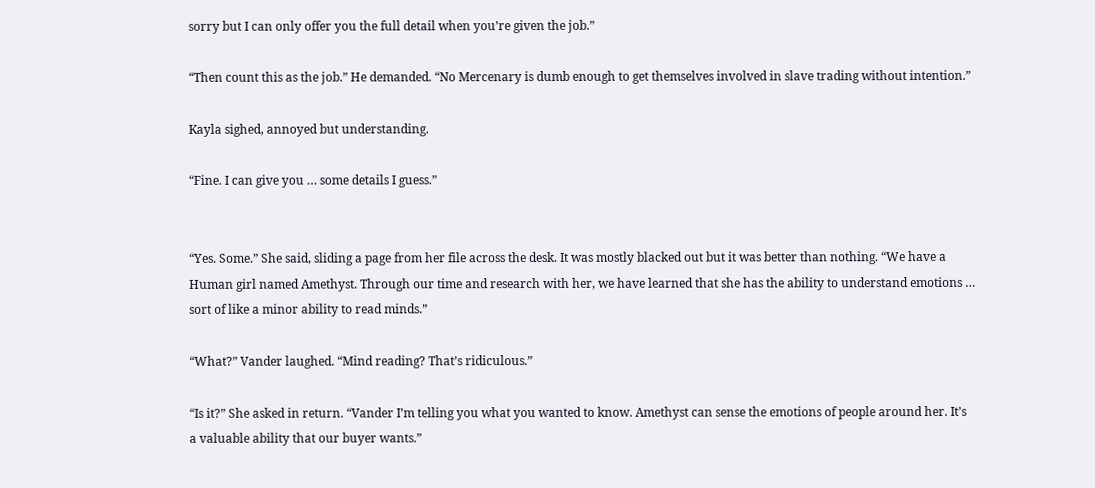sorry but I can only offer you the full detail when you’re given the job.”

“Then count this as the job.” He demanded. “No Mercenary is dumb enough to get themselves involved in slave trading without intention.”

Kayla sighed, annoyed but understanding.

“Fine. I can give you … some details I guess.”


“Yes. Some.” She said, sliding a page from her file across the desk. It was mostly blacked out but it was better than nothing. “We have a Human girl named Amethyst. Through our time and research with her, we have learned that she has the ability to understand emotions … sort of like a minor ability to read minds.”

“What?” Vander laughed. “Mind reading? That’s ridiculous.”

“Is it?” She asked in return. “Vander I’m telling you what you wanted to know. Amethyst can sense the emotions of people around her. It’s a valuable ability that our buyer wants.”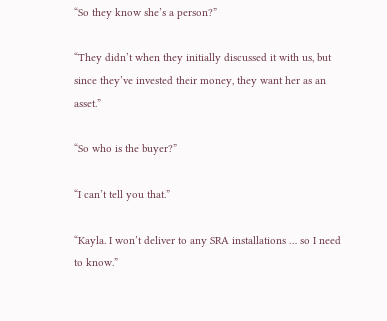“So they know she’s a person?”

“They didn’t when they initially discussed it with us, but since they’ve invested their money, they want her as an asset.”

“So who is the buyer?”

“I can’t tell you that.”

“Kayla. I won’t deliver to any SRA installations … so I need to know.”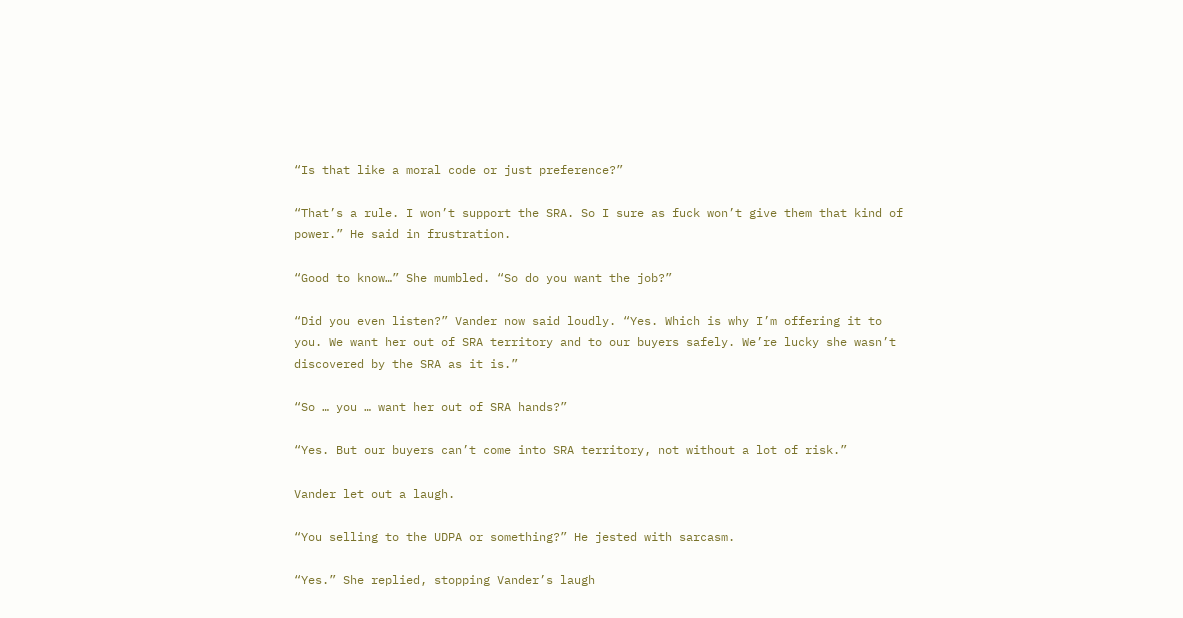“Is that like a moral code or just preference?”

“That’s a rule. I won’t support the SRA. So I sure as fuck won’t give them that kind of power.” He said in frustration.

“Good to know…” She mumbled. “So do you want the job?”

“Did you even listen?” Vander now said loudly. “Yes. Which is why I’m offering it to you. We want her out of SRA territory and to our buyers safely. We’re lucky she wasn’t discovered by the SRA as it is.”

“So … you … want her out of SRA hands?”

“Yes. But our buyers can’t come into SRA territory, not without a lot of risk.”

Vander let out a laugh.

“You selling to the UDPA or something?” He jested with sarcasm.

“Yes.” She replied, stopping Vander’s laugh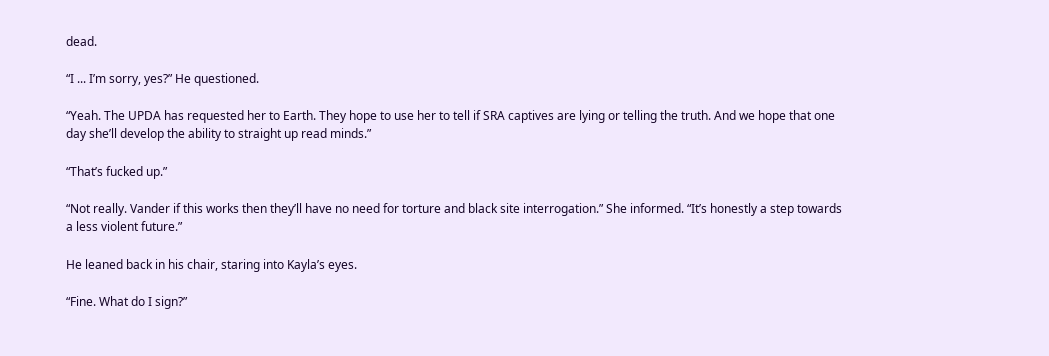dead.

“I ... I’m sorry, yes?” He questioned.

“Yeah. The UPDA has requested her to Earth. They hope to use her to tell if SRA captives are lying or telling the truth. And we hope that one day she’ll develop the ability to straight up read minds.”

“That’s fucked up.”

“Not really. Vander if this works then they’ll have no need for torture and black site interrogation.” She informed. “It’s honestly a step towards a less violent future.”

He leaned back in his chair, staring into Kayla’s eyes.

“Fine. What do I sign?”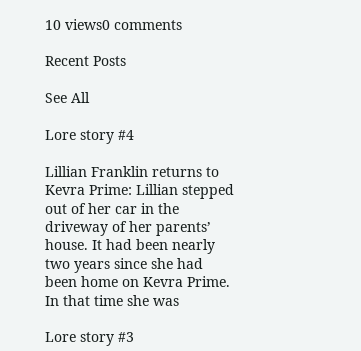10 views0 comments

Recent Posts

See All

Lore story #4

Lillian Franklin returns to Kevra Prime: Lillian stepped out of her car in the driveway of her parents’ house. It had been nearly two years since she had been home on Kevra Prime. In that time she was

Lore story #3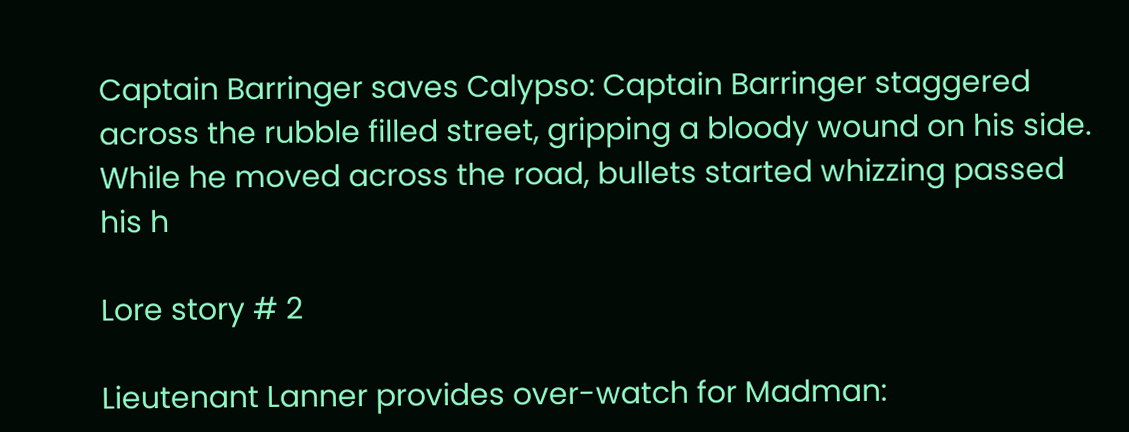Captain Barringer saves Calypso: Captain Barringer staggered across the rubble filled street, gripping a bloody wound on his side. While he moved across the road, bullets started whizzing passed his h

Lore story # 2

Lieutenant Lanner provides over-watch for Madman: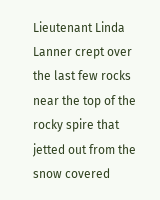Lieutenant Linda Lanner crept over the last few rocks near the top of the rocky spire that jetted out from the snow covered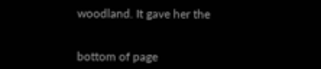woodland. It gave her the


bottom of page